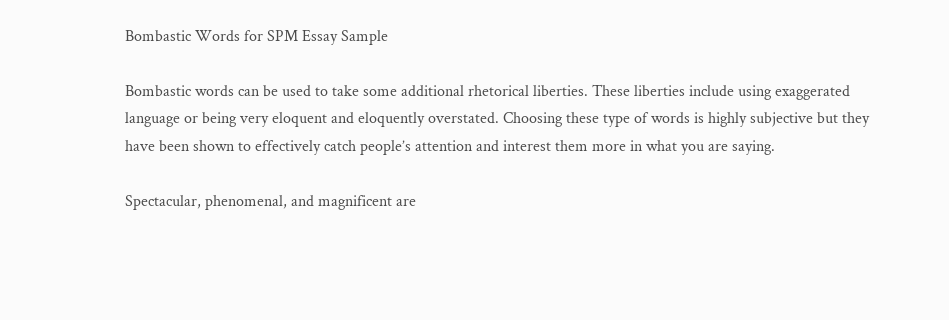Bombastic Words for SPM Essay Sample

Bombastic words can be used to take some additional rhetorical liberties. These liberties include using exaggerated language or being very eloquent and eloquently overstated. Choosing these type of words is highly subjective but they have been shown to effectively catch people’s attention and interest them more in what you are saying.

Spectacular, phenomenal, and magnificent are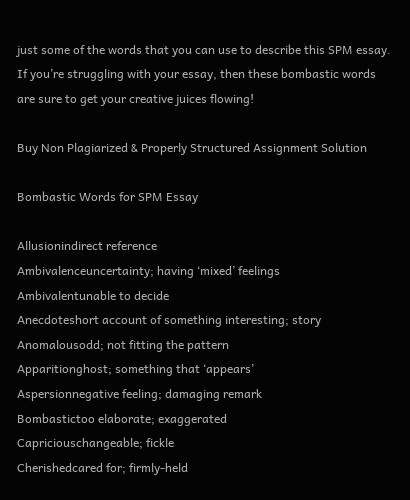just some of the words that you can use to describe this SPM essay. If you’re struggling with your essay, then these bombastic words are sure to get your creative juices flowing!

Buy Non Plagiarized & Properly Structured Assignment Solution

Bombastic Words for SPM Essay

Allusionindirect reference
Ambivalenceuncertainty; having ‘mixed’ feelings
Ambivalentunable to decide
Anecdoteshort account of something interesting; story
Anomalousodd; not fitting the pattern
Apparitionghost; something that ‘appears’
Aspersionnegative feeling; damaging remark
Bombastictoo elaborate; exaggerated
Capriciouschangeable; fickle
Cherishedcared for; firmly-held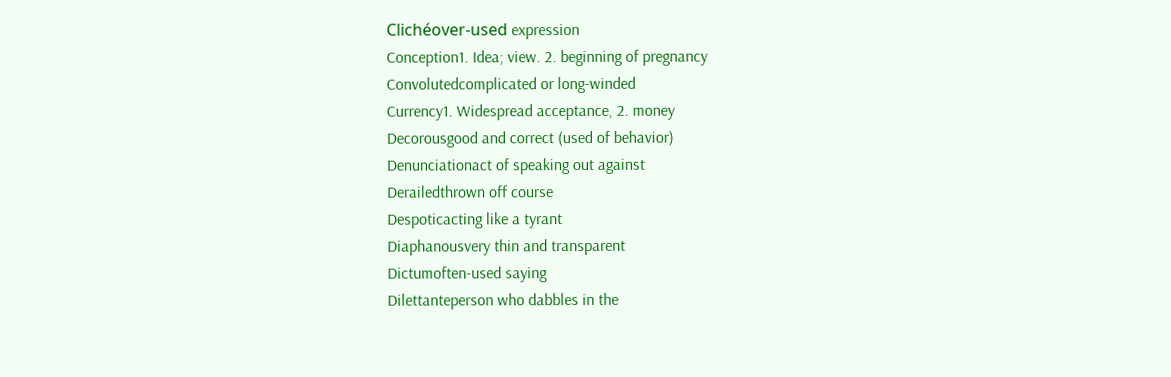Clichéover-used expression
Conception1. Idea; view. 2. beginning of pregnancy
Convolutedcomplicated or long-winded
Currency1. Widespread acceptance, 2. money
Decorousgood and correct (used of behavior)
Denunciationact of speaking out against
Derailedthrown off course
Despoticacting like a tyrant
Diaphanousvery thin and transparent
Dictumoften-used saying
Dilettanteperson who dabbles in the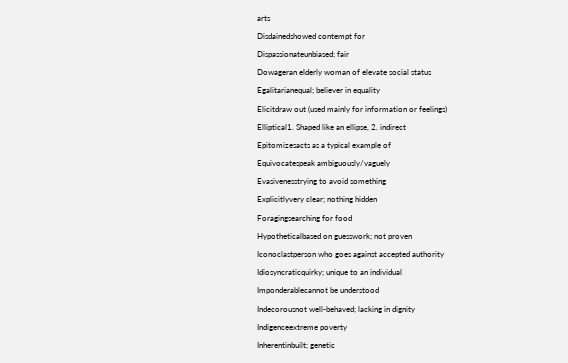arts
Disdainedshowed contempt for
Dispassionateunbiased; fair
Dowageran elderly woman of elevate social status
Egalitarianequal; believer in equality
Elicitdraw out (used mainly for information or feelings)
Elliptical1. Shaped like an ellipse, 2. indirect
Epitomizesacts as a typical example of
Equivocatespeak ambiguously/vaguely
Evasivenesstrying to avoid something
Explicitlyvery clear; nothing hidden
Foragingsearching for food
Hypotheticalbased on guesswork; not proven
Iconoclastperson who goes against accepted authority
Idiosyncraticquirky; unique to an individual
Imponderablecannot be understood
Indecorousnot well-behaved; lacking in dignity
Indigenceextreme poverty
Inherentinbuilt; genetic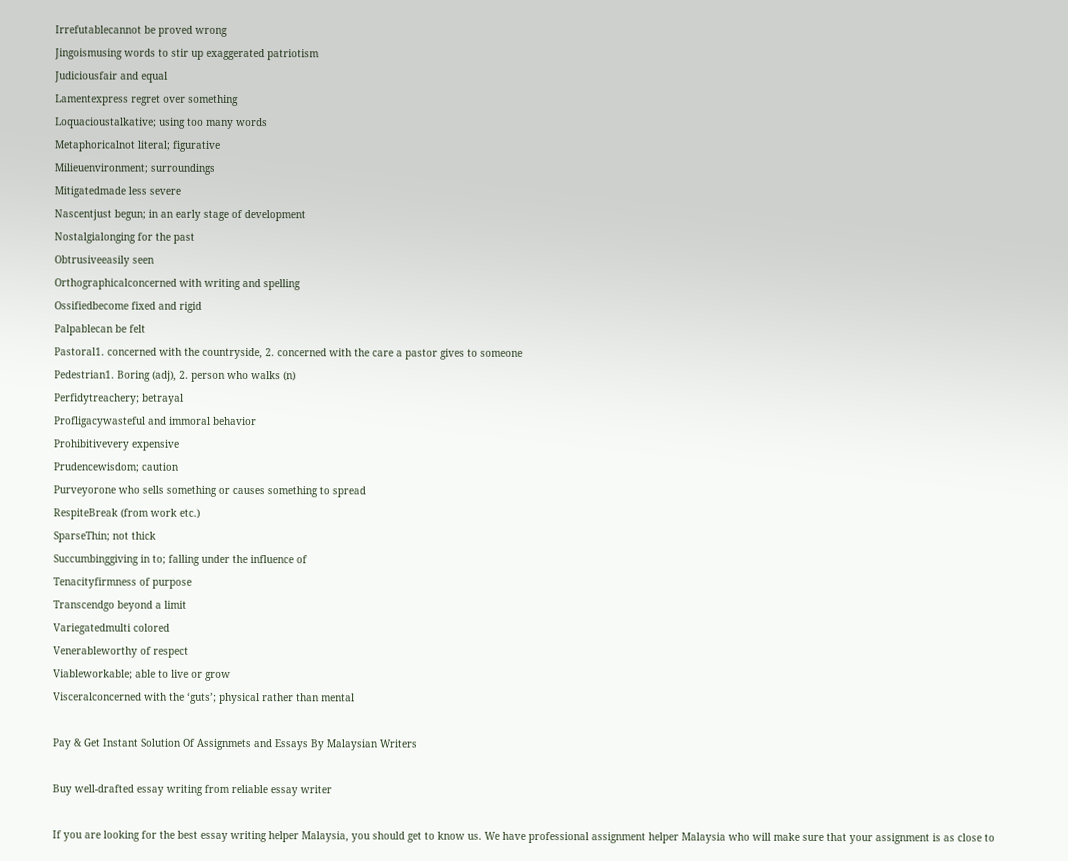Irrefutablecannot be proved wrong
Jingoismusing words to stir up exaggerated patriotism
Judiciousfair and equal
Lamentexpress regret over something
Loquacioustalkative; using too many words
Metaphoricalnot literal; figurative
Milieuenvironment; surroundings
Mitigatedmade less severe
Nascentjust begun; in an early stage of development
Nostalgialonging for the past
Obtrusiveeasily seen
Orthographicalconcerned with writing and spelling
Ossifiedbecome fixed and rigid
Palpablecan be felt
Pastoral1. concerned with the countryside, 2. concerned with the care a pastor gives to someone
Pedestrian1. Boring (adj), 2. person who walks (n)
Perfidytreachery; betrayal
Profligacywasteful and immoral behavior
Prohibitivevery expensive
Prudencewisdom; caution
Purveyorone who sells something or causes something to spread
RespiteBreak (from work etc.)
SparseThin; not thick
Succumbinggiving in to; falling under the influence of
Tenacityfirmness of purpose
Transcendgo beyond a limit
Variegatedmulti colored
Venerableworthy of respect
Viableworkable; able to live or grow
Visceralconcerned with the ‘guts’; physical rather than mental

Pay & Get Instant Solution Of Assignmets and Essays By Malaysian Writers

Buy well-drafted essay writing from reliable essay writer

If you are looking for the best essay writing helper Malaysia, you should get to know us. We have professional assignment helper Malaysia who will make sure that your assignment is as close to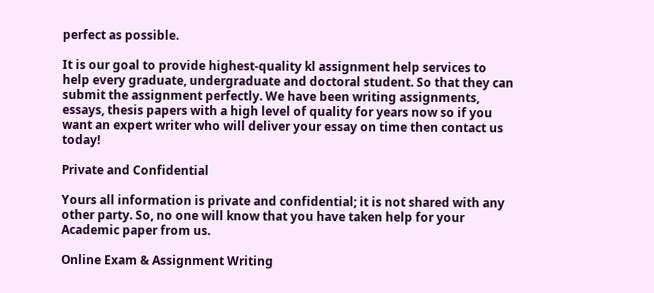perfect as possible.

It is our goal to provide highest-quality kl assignment help services to help every graduate, undergraduate and doctoral student. So that they can submit the assignment perfectly. We have been writing assignments, essays, thesis papers with a high level of quality for years now so if you want an expert writer who will deliver your essay on time then contact us today!

Private and Confidential

Yours all information is private and confidential; it is not shared with any other party. So, no one will know that you have taken help for your Academic paper from us.

Online Exam & Assignment Writing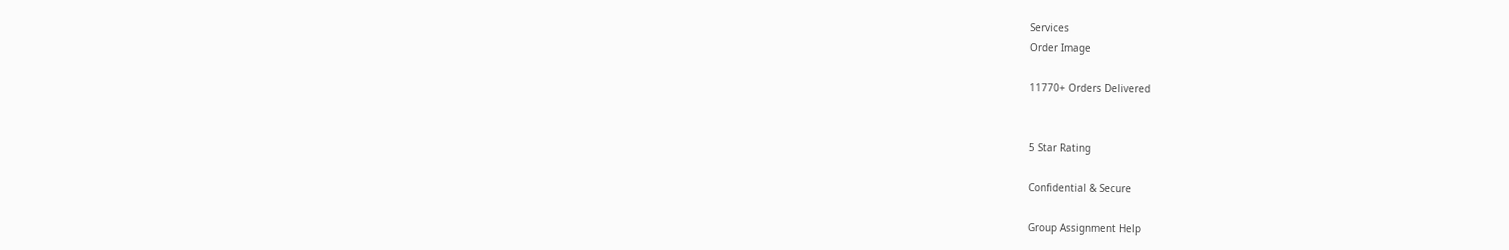Services
Order Image

11770+ Orders Delivered


5 Star Rating

Confidential & Secure

Group Assignment Help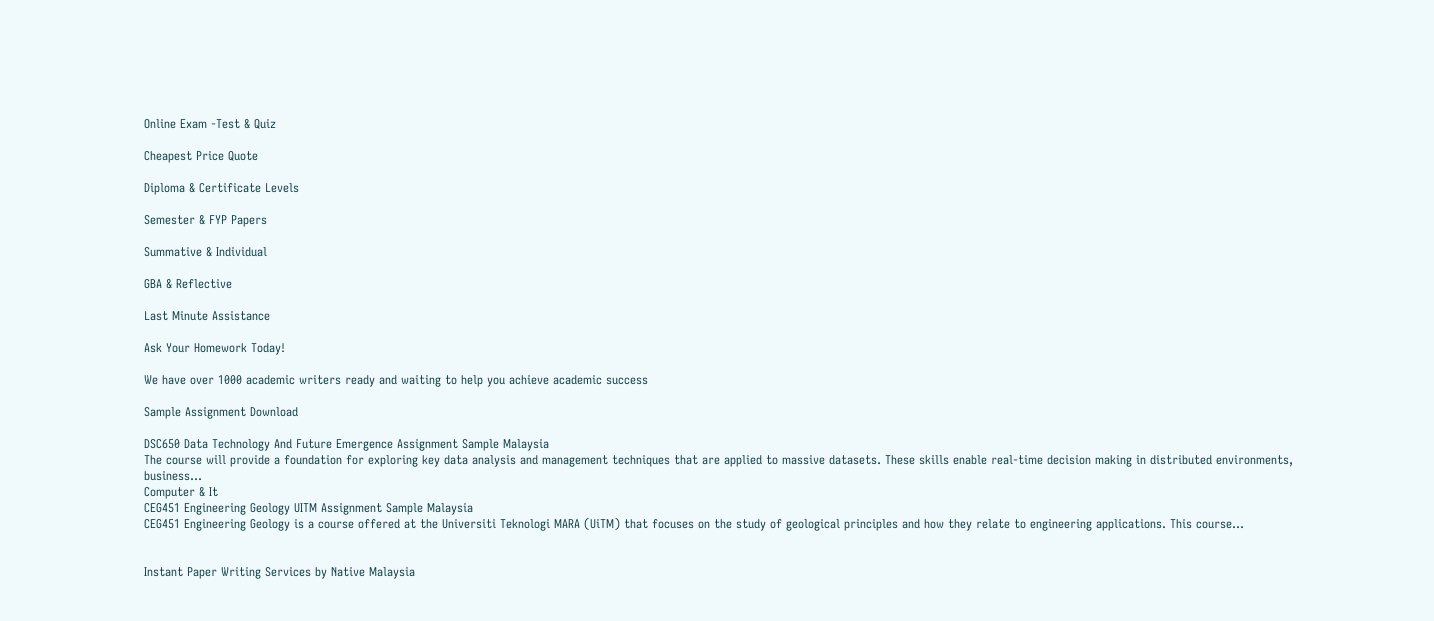Online Exam -Test & Quiz

Cheapest Price Quote

Diploma & Certificate Levels

Semester & FYP Papers

Summative & Individual

GBA & Reflective

Last Minute Assistance

Ask Your Homework Today!

We have over 1000 academic writers ready and waiting to help you achieve academic success

Sample Assignment Download

DSC650 Data Technology And Future Emergence Assignment Sample Malaysia
The course will provide a foundation for exploring key data analysis and management techniques that are applied to massive datasets. These skills enable real-time decision making in distributed environments, business…
Computer & It
CEG451 Engineering Geology UITM Assignment Sample Malaysia
CEG451 Engineering Geology is a course offered at the Universiti Teknologi MARA (UiTM) that focuses on the study of geological principles and how they relate to engineering applications. This course…


Instant Paper Writing Services by Native Malaysia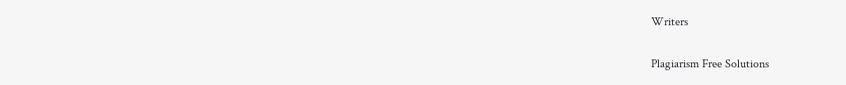Writers

Plagiarism Free Solutions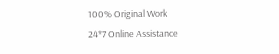100% Original Work
24*7 Online Assistance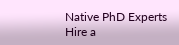Native PhD Experts
Hire a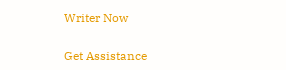Writer Now

Get Assistance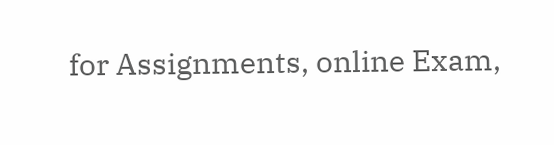for Assignments, online Exam,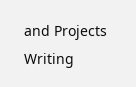and Projects Writing